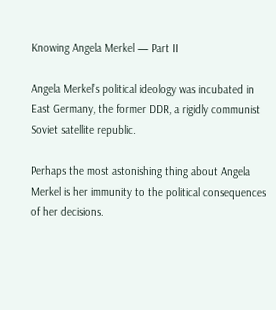Knowing Angela Merkel — Part II

Angela Merkel’s political ideology was incubated in East Germany, the former DDR, a rigidly communist Soviet satellite republic.

Perhaps the most astonishing thing about Angela Merkel is her immunity to the political consequences of her decisions.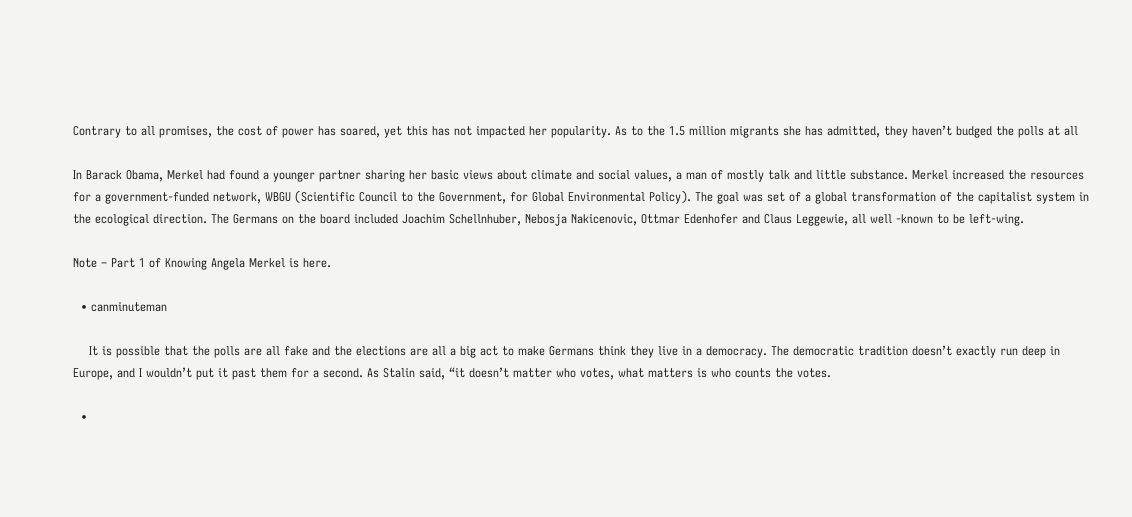Contrary to all promises, the cost of power has soared, yet this has not impacted her popularity. As to the 1.5 million migrants she has admitted, they haven’t budged the polls at all

In Barack Obama, Merkel had found a younger partner sharing her basic views about climate and social values, a man of mostly talk and little substance. Merkel increased the resources for a government-funded network, WBGU (Scientific Council to the Government, for Global Environmental Policy). The goal was set of a global transformation of the capitalist system in the ecological direction. The Germans on the board included Joachim Schellnhuber, Nebosja Nakicenovic, Ottmar Edenhofer and Claus Leggewie, all well -known to be left-wing.

Note – Part 1 of Knowing Angela Merkel is here.

  • canminuteman

    It is possible that the polls are all fake and the elections are all a big act to make Germans think they live in a democracy. The democratic tradition doesn’t exactly run deep in Europe, and I wouldn’t put it past them for a second. As Stalin said, “it doesn’t matter who votes, what matters is who counts the votes.

  •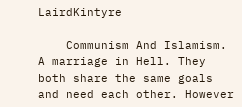LairdKintyre

    Communism And Islamism. A marriage in Hell. They both share the same goals and need each other. However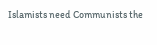Islamists need Communists the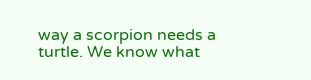way a scorpion needs a turtle. We know what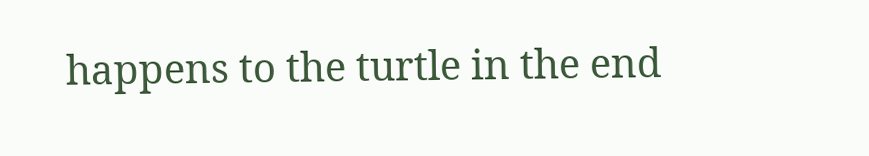happens to the turtle in the end